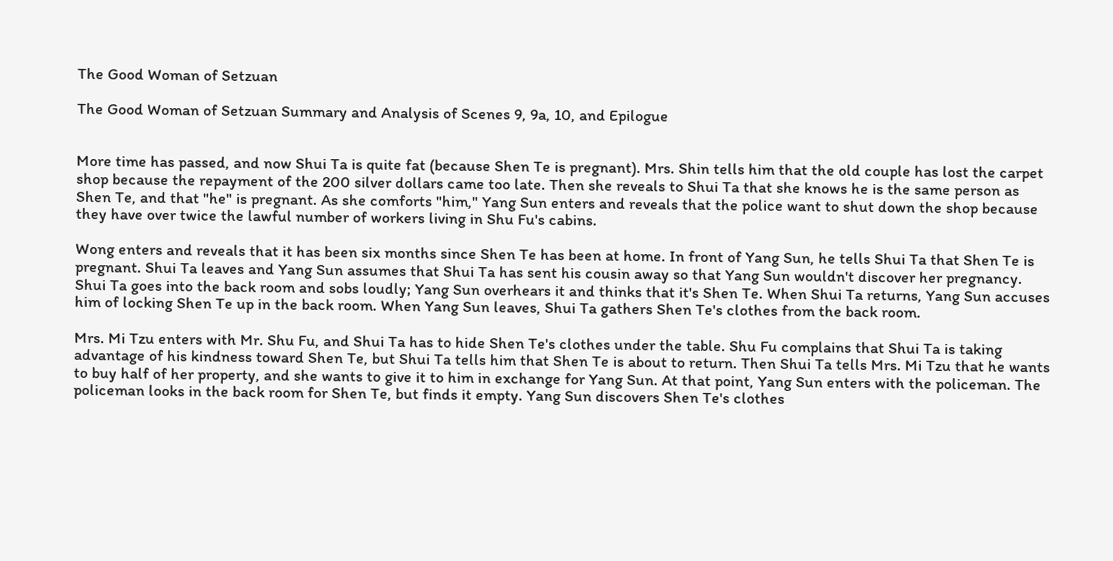The Good Woman of Setzuan

The Good Woman of Setzuan Summary and Analysis of Scenes 9, 9a, 10, and Epilogue


More time has passed, and now Shui Ta is quite fat (because Shen Te is pregnant). Mrs. Shin tells him that the old couple has lost the carpet shop because the repayment of the 200 silver dollars came too late. Then she reveals to Shui Ta that she knows he is the same person as Shen Te, and that "he" is pregnant. As she comforts "him," Yang Sun enters and reveals that the police want to shut down the shop because they have over twice the lawful number of workers living in Shu Fu's cabins.

Wong enters and reveals that it has been six months since Shen Te has been at home. In front of Yang Sun, he tells Shui Ta that Shen Te is pregnant. Shui Ta leaves and Yang Sun assumes that Shui Ta has sent his cousin away so that Yang Sun wouldn't discover her pregnancy. Shui Ta goes into the back room and sobs loudly; Yang Sun overhears it and thinks that it's Shen Te. When Shui Ta returns, Yang Sun accuses him of locking Shen Te up in the back room. When Yang Sun leaves, Shui Ta gathers Shen Te's clothes from the back room.

Mrs. Mi Tzu enters with Mr. Shu Fu, and Shui Ta has to hide Shen Te's clothes under the table. Shu Fu complains that Shui Ta is taking advantage of his kindness toward Shen Te, but Shui Ta tells him that Shen Te is about to return. Then Shui Ta tells Mrs. Mi Tzu that he wants to buy half of her property, and she wants to give it to him in exchange for Yang Sun. At that point, Yang Sun enters with the policeman. The policeman looks in the back room for Shen Te, but finds it empty. Yang Sun discovers Shen Te's clothes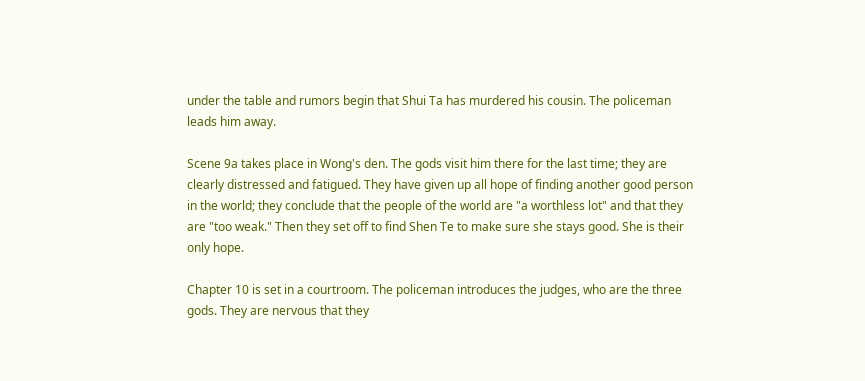under the table and rumors begin that Shui Ta has murdered his cousin. The policeman leads him away.

Scene 9a takes place in Wong's den. The gods visit him there for the last time; they are clearly distressed and fatigued. They have given up all hope of finding another good person in the world; they conclude that the people of the world are "a worthless lot" and that they are "too weak." Then they set off to find Shen Te to make sure she stays good. She is their only hope.

Chapter 10 is set in a courtroom. The policeman introduces the judges, who are the three gods. They are nervous that they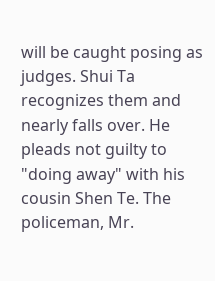will be caught posing as judges. Shui Ta recognizes them and nearly falls over. He pleads not guilty to "doing away" with his cousin Shen Te. The policeman, Mr.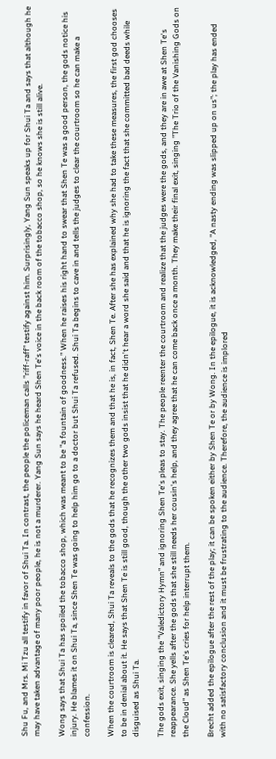Shu Fu, and Mrs. Mi Tzu all testify in favor of Shui Ta. In contrast, the people the policeman calls "riff-raff" testify against him. Surprisingly, Yang Sun speaks up for Shui Ta and says that although he may have taken advantage of many poor people, he is not a murderer. Yang Sun says he heard Shen Te's voice in the back room of the tobacco shop, so he knows she is still alive.

Wong says that Shui Ta has spoiled the tobacco shop, which was meant to be "a fountain of goodness." When he raises his right hand to swear that Shen Te was a good person, the gods notice his injury. He blames it on Shui Ta, since Shen Te was going to help him go to a doctor but Shui Ta refused. Shui Ta begins to cave in and tells the judges to clear the courtroom so he can make a confession.

When the courtroom is cleared, Shui Ta reveals to the gods that he recognizes them and that he is, in fact, Shen Te. After she has explained why she had to take these measures, the first god chooses to be in denial about it. He says that Shen Te is still good, though the other two gods insist that he didn't hear a word she said and that he is ignoring the fact that she committed bad deeds while disguised as Shui Ta.

The gods exit, singing the "Valedictory Hymn" and ignoring Shen Te's pleas to stay. The people reenter the courtroom and realize that the judges were the gods, and they are in awe at Shen Te's reappearance. She yells after the gods that she still needs her cousin's help, and they agree that he can come back once a month. They make their final exit, singing "The Trio of the Vanishing Gods on the Cloud" as Shen Te's cries for help interrupt them.

Brecht added the epilogue after the rest of the play; it can be spoken either by Shen Te or by Wong. In the epilogue, it is acknowledged, "A nasty ending was slipped up on us"; the play has ended with no satisfactory conclusion and it must be frustrating to the audience. Therefore, the audience is implored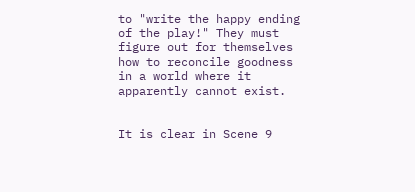to "write the happy ending of the play!" They must figure out for themselves how to reconcile goodness in a world where it apparently cannot exist.


It is clear in Scene 9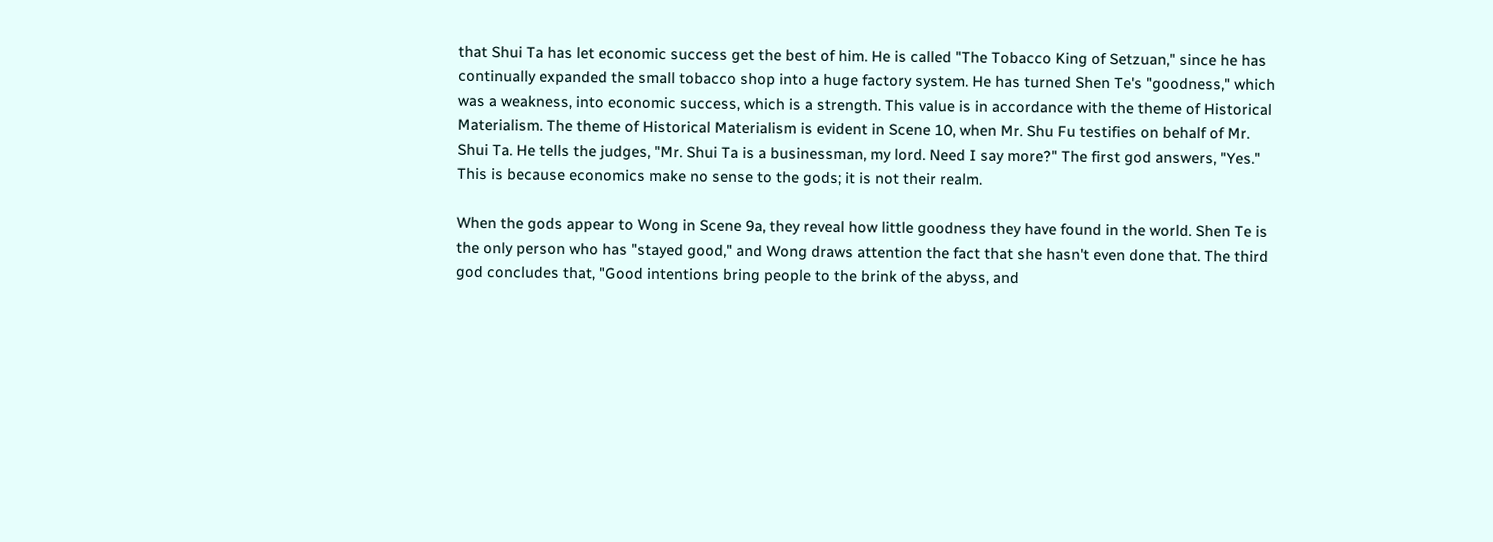that Shui Ta has let economic success get the best of him. He is called "The Tobacco King of Setzuan," since he has continually expanded the small tobacco shop into a huge factory system. He has turned Shen Te's "goodness," which was a weakness, into economic success, which is a strength. This value is in accordance with the theme of Historical Materialism. The theme of Historical Materialism is evident in Scene 10, when Mr. Shu Fu testifies on behalf of Mr. Shui Ta. He tells the judges, "Mr. Shui Ta is a businessman, my lord. Need I say more?" The first god answers, "Yes." This is because economics make no sense to the gods; it is not their realm.

When the gods appear to Wong in Scene 9a, they reveal how little goodness they have found in the world. Shen Te is the only person who has "stayed good," and Wong draws attention the fact that she hasn't even done that. The third god concludes that, "Good intentions bring people to the brink of the abyss, and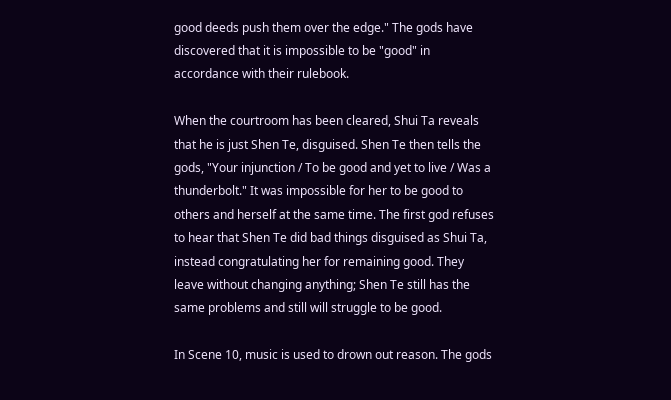good deeds push them over the edge." The gods have discovered that it is impossible to be "good" in accordance with their rulebook.

When the courtroom has been cleared, Shui Ta reveals that he is just Shen Te, disguised. Shen Te then tells the gods, "Your injunction / To be good and yet to live / Was a thunderbolt." It was impossible for her to be good to others and herself at the same time. The first god refuses to hear that Shen Te did bad things disguised as Shui Ta, instead congratulating her for remaining good. They leave without changing anything; Shen Te still has the same problems and still will struggle to be good.

In Scene 10, music is used to drown out reason. The gods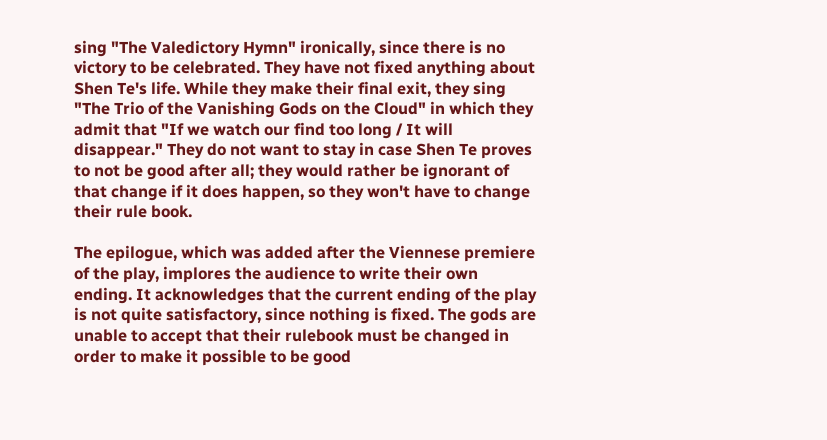sing "The Valedictory Hymn" ironically, since there is no victory to be celebrated. They have not fixed anything about Shen Te's life. While they make their final exit, they sing "The Trio of the Vanishing Gods on the Cloud" in which they admit that "If we watch our find too long / It will disappear." They do not want to stay in case Shen Te proves to not be good after all; they would rather be ignorant of that change if it does happen, so they won't have to change their rule book.

The epilogue, which was added after the Viennese premiere of the play, implores the audience to write their own ending. It acknowledges that the current ending of the play is not quite satisfactory, since nothing is fixed. The gods are unable to accept that their rulebook must be changed in order to make it possible to be good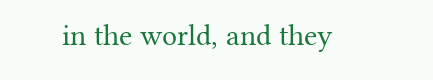in the world, and they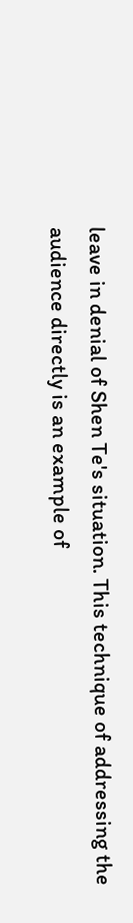leave in denial of Shen Te's situation. This technique of addressing the audience directly is an example of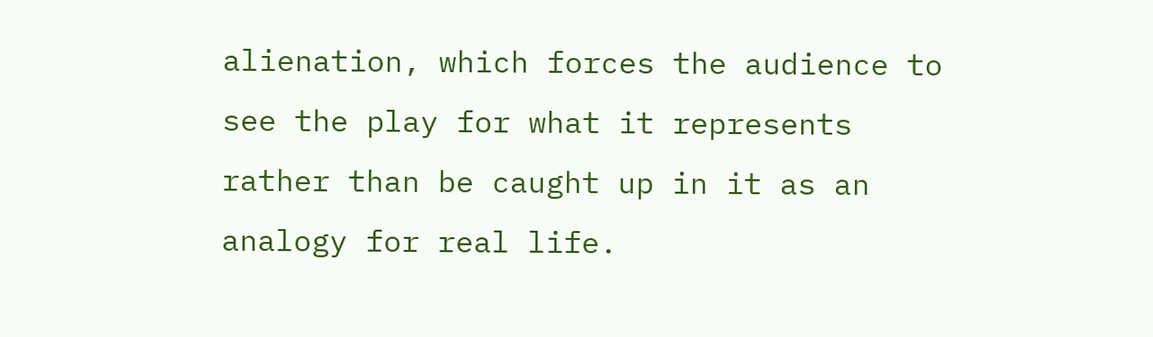alienation, which forces the audience to see the play for what it represents rather than be caught up in it as an analogy for real life.